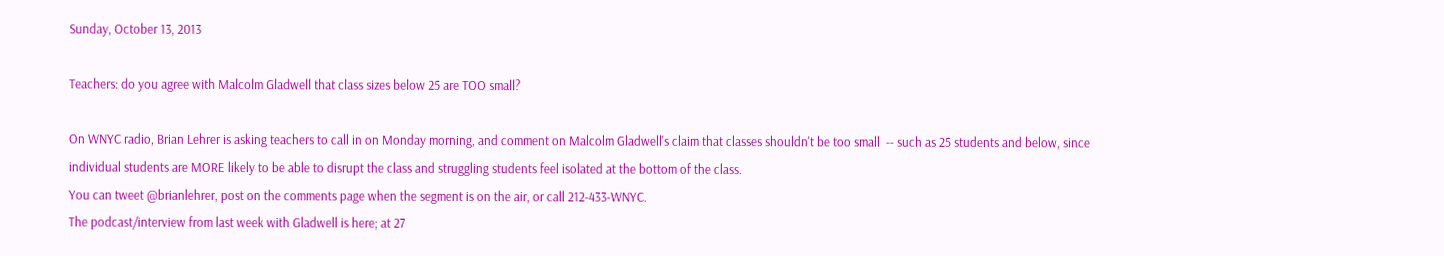Sunday, October 13, 2013

Teachers: do you agree with Malcolm Gladwell that class sizes below 25 are TOO small?

On WNYC radio, Brian Lehrer is asking teachers to call in on Monday morning, and comment on Malcolm Gladwell's claim that classes shouldn't be too small  -- such as 25 students and below, since individual students are MORE likely to be able to disrupt the class and struggling students feel isolated at the bottom of the class.
You can tweet @brianlehrer, post on the comments page when the segment is on the air, or call 212-433-WNYC.
The podcast/interview from last week with Gladwell is here; at 27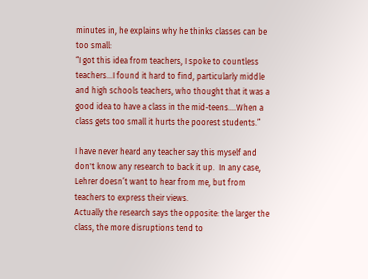minutes in, he explains why he thinks classes can be too small:
“I got this idea from teachers, I spoke to countless teachers...I found it hard to find, particularly middle and high schools teachers, who thought that it was a good idea to have a class in the mid-teens….When a class gets too small it hurts the poorest students.”

I have never heard any teacher say this myself and don't know any research to back it up.  In any case, Lehrer doesn’t want to hear from me, but from teachers to express their views.
Actually the research says the opposite: the larger the class, the more disruptions tend to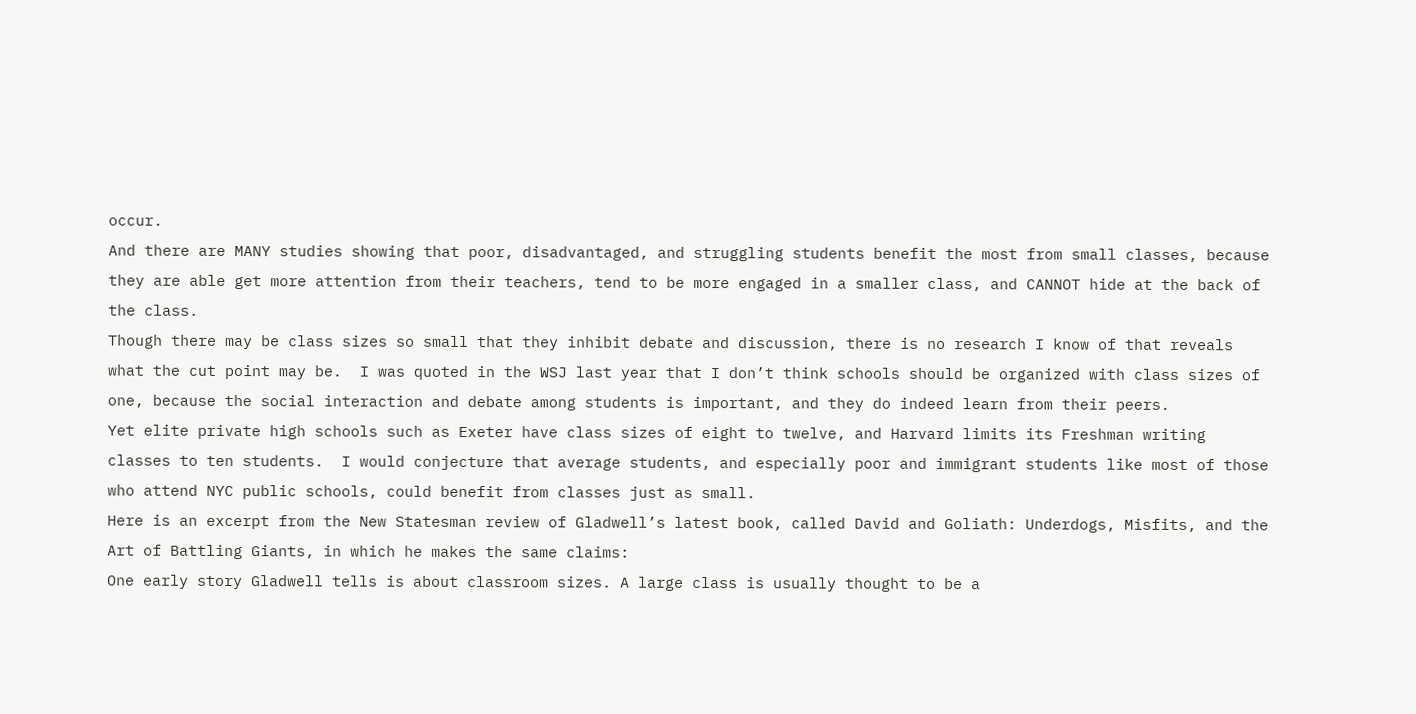occur.
And there are MANY studies showing that poor, disadvantaged, and struggling students benefit the most from small classes, because they are able get more attention from their teachers, tend to be more engaged in a smaller class, and CANNOT hide at the back of the class.
Though there may be class sizes so small that they inhibit debate and discussion, there is no research I know of that reveals what the cut point may be.  I was quoted in the WSJ last year that I don’t think schools should be organized with class sizes of one, because the social interaction and debate among students is important, and they do indeed learn from their peers.
Yet elite private high schools such as Exeter have class sizes of eight to twelve, and Harvard limits its Freshman writing classes to ten students.  I would conjecture that average students, and especially poor and immigrant students like most of those who attend NYC public schools, could benefit from classes just as small.
Here is an excerpt from the New Statesman review of Gladwell’s latest book, called David and Goliath: Underdogs, Misfits, and the Art of Battling Giants, in which he makes the same claims:
One early story Gladwell tells is about classroom sizes. A large class is usually thought to be a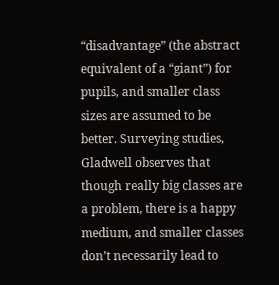“disadvantage” (the abstract equivalent of a “giant”) for pupils, and smaller class sizes are assumed to be better. Surveying studies, Gladwell observes that though really big classes are a problem, there is a happy medium, and smaller classes don’t necessarily lead to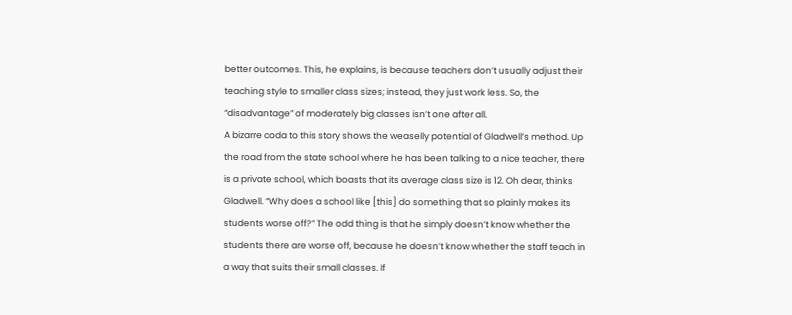better outcomes. This, he explains, is because teachers don’t usually adjust their teaching style to smaller class sizes; instead, they just work less. So, the “disadvantage” of moderately big classes isn’t one after all.
A bizarre coda to this story shows the weaselly potential of Gladwell’s method. Up the road from the state school where he has been talking to a nice teacher, there is a private school, which boasts that its average class size is 12. Oh dear, thinks Gladwell. “Why does a school like [this] do something that so plainly makes its students worse off?” The odd thing is that he simply doesn’t know whether the students there are worse off, because he doesn’t know whether the staff teach in a way that suits their small classes. If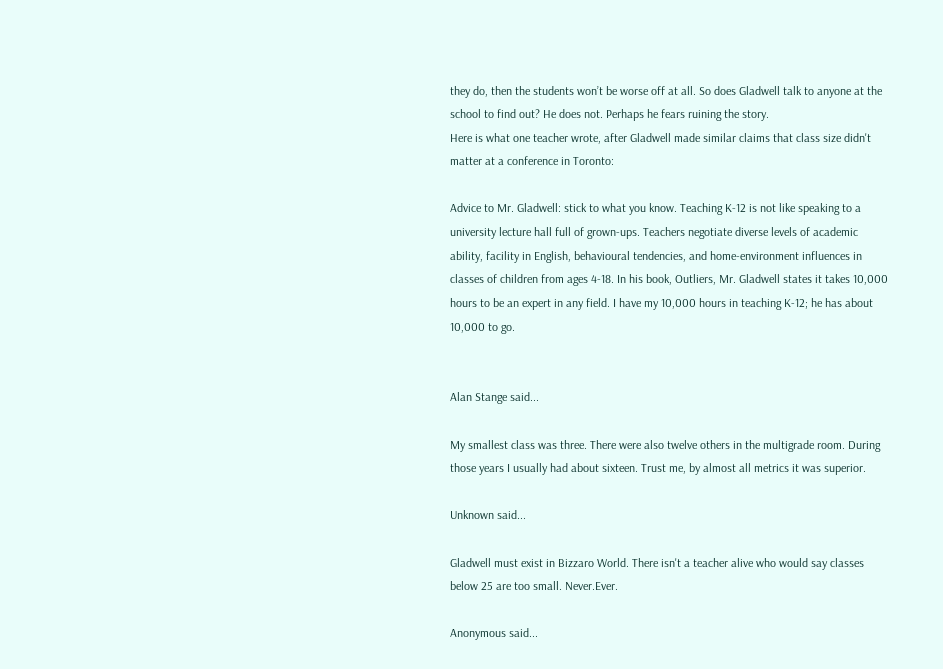they do, then the students won’t be worse off at all. So does Gladwell talk to anyone at the school to find out? He does not. Perhaps he fears ruining the story.
Here is what one teacher wrote, after Gladwell made similar claims that class size didn't matter at a conference in Toronto:

Advice to Mr. Gladwell: stick to what you know. Teaching K-12 is not like speaking to a university lecture hall full of grown-ups. Teachers negotiate diverse levels of academic ability, facility in English, behavioural tendencies, and home-environment influences in classes of children from ages 4-18. In his book, Outliers, Mr. Gladwell states it takes 10,000 hours to be an expert in any field. I have my 10,000 hours in teaching K-12; he has about 10,000 to go.


Alan Stange said...

My smallest class was three. There were also twelve others in the multigrade room. During those years I usually had about sixteen. Trust me, by almost all metrics it was superior.

Unknown said...

Gladwell must exist in Bizzaro World. There isn't a teacher alive who would say classes below 25 are too small. Never.Ever.

Anonymous said...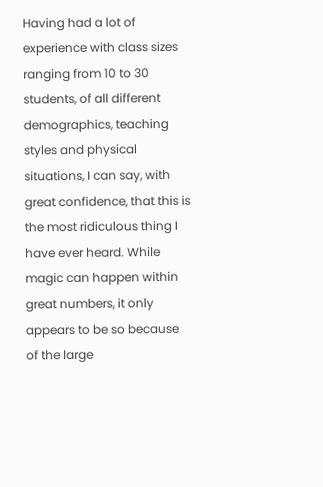Having had a lot of experience with class sizes ranging from 10 to 30 students, of all different demographics, teaching styles and physical situations, I can say, with great confidence, that this is the most ridiculous thing I have ever heard. While magic can happen within great numbers, it only appears to be so because of the large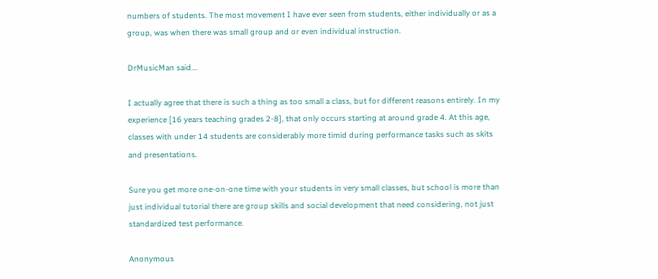numbers of students. The most movement I have ever seen from students, either individually or as a group, was when there was small group and or even individual instruction.

DrMusicMan said...

I actually agree that there is such a thing as too small a class, but for different reasons entirely. In my experience [16 years teaching grades 2-8], that only occurs starting at around grade 4. At this age, classes with under 14 students are considerably more timid during performance tasks such as skits and presentations.

Sure you get more one-on-one time with your students in very small classes, but school is more than just individual tutorial there are group skills and social development that need considering, not just standardized test performance.

Anonymous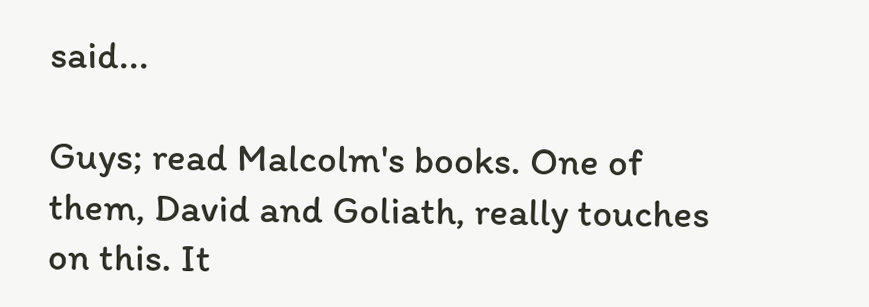said...

Guys; read Malcolm's books. One of them, David and Goliath, really touches on this. It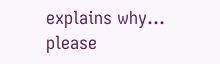explains why... please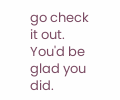go check it out. You'd be glad you did.